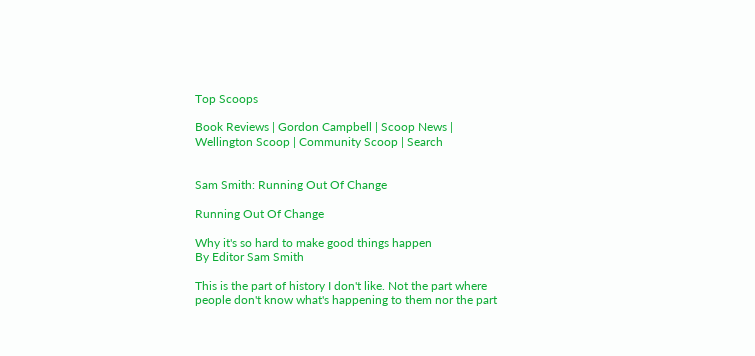Top Scoops

Book Reviews | Gordon Campbell | Scoop News | Wellington Scoop | Community Scoop | Search


Sam Smith: Running Out Of Change

Running Out Of Change

Why it's so hard to make good things happen
By Editor Sam Smith

This is the part of history I don't like. Not the part where people don't know what's happening to them nor the part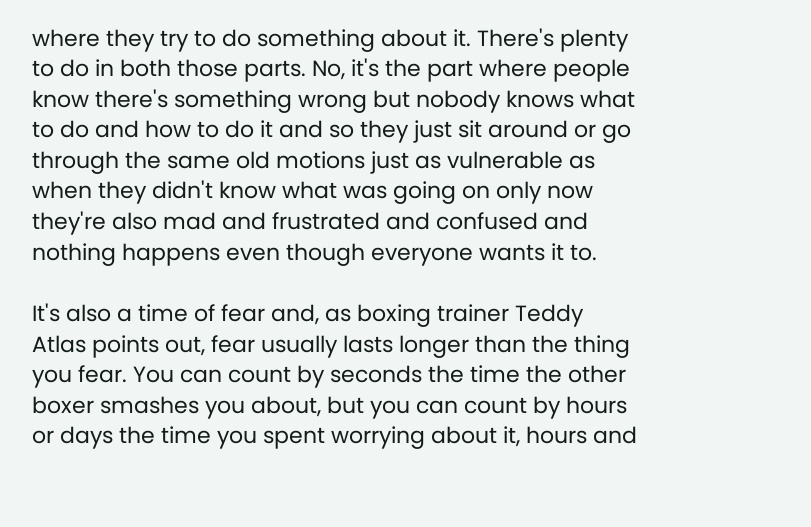where they try to do something about it. There's plenty to do in both those parts. No, it's the part where people know there's something wrong but nobody knows what to do and how to do it and so they just sit around or go through the same old motions just as vulnerable as when they didn't know what was going on only now they're also mad and frustrated and confused and nothing happens even though everyone wants it to.

It's also a time of fear and, as boxing trainer Teddy Atlas points out, fear usually lasts longer than the thing you fear. You can count by seconds the time the other boxer smashes you about, but you can count by hours or days the time you spent worrying about it, hours and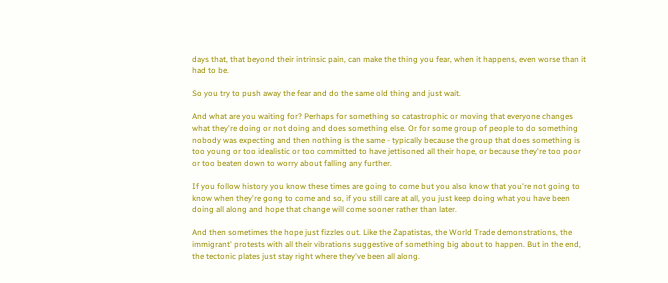days that, that beyond their intrinsic pain, can make the thing you fear, when it happens, even worse than it had to be.

So you try to push away the fear and do the same old thing and just wait.

And what are you waiting for? Perhaps for something so catastrophic or moving that everyone changes what they're doing or not doing and does something else. Or for some group of people to do something nobody was expecting and then nothing is the same - typically because the group that does something is too young or too idealistic or too committed to have jettisoned all their hope, or because they're too poor or too beaten down to worry about falling any further.

If you follow history you know these times are going to come but you also know that you're not going to know when they're gong to come and so, if you still care at all, you just keep doing what you have been doing all along and hope that change will come sooner rather than later.

And then sometimes the hope just fizzles out. Like the Zapatistas, the World Trade demonstrations, the immigrant' protests with all their vibrations suggestive of something big about to happen. But in the end, the tectonic plates just stay right where they've been all along.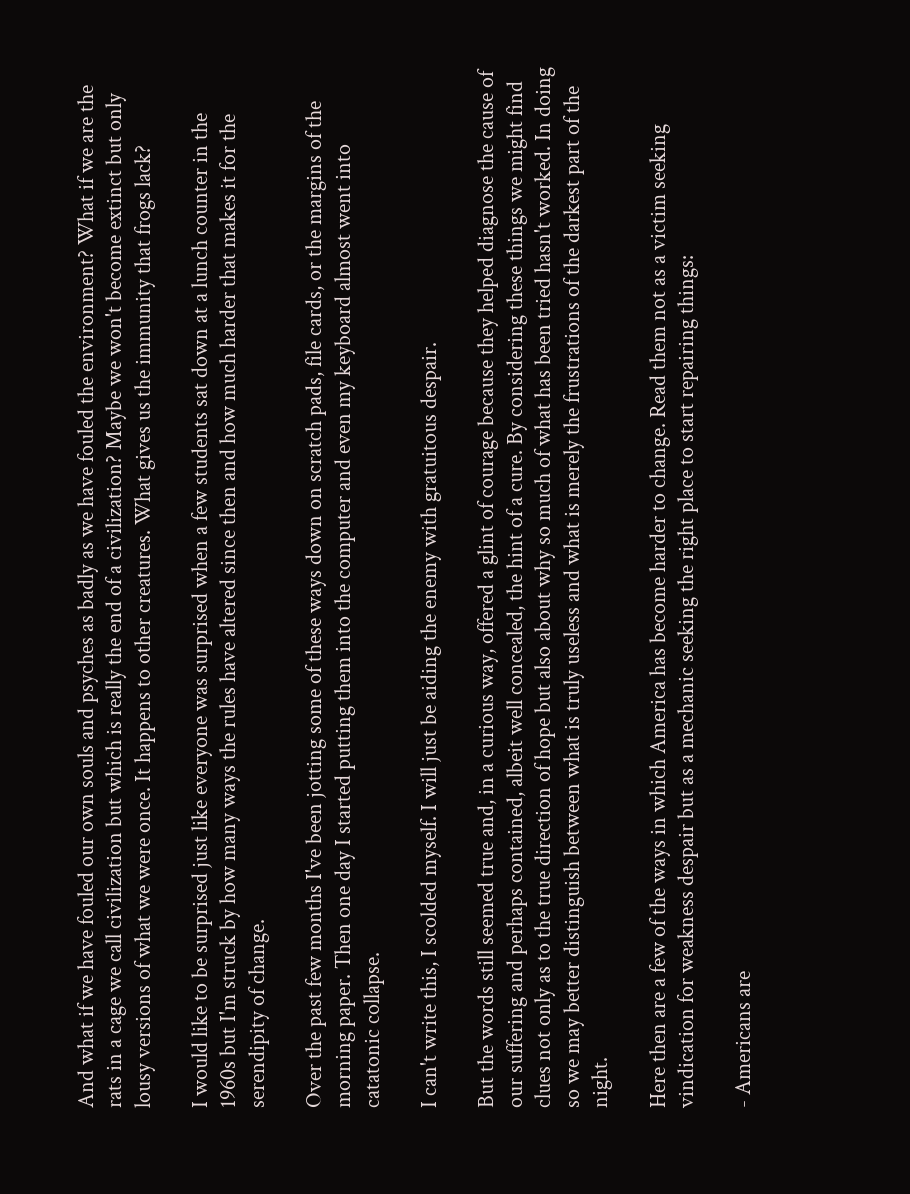And what if we have fouled our own souls and psyches as badly as we have fouled the environment? What if we are the rats in a cage we call civilization but which is really the end of a civilization? Maybe we won't become extinct but only lousy versions of what we were once. It happens to other creatures. What gives us the immunity that frogs lack?

I would like to be surprised just like everyone was surprised when a few students sat down at a lunch counter in the 1960s but I'm struck by how many ways the rules have altered since then and how much harder that makes it for the serendipity of change.

Over the past few months I've been jotting some of these ways down on scratch pads, file cards, or the margins of the morning paper. Then one day I started putting them into the computer and even my keyboard almost went into catatonic collapse.

I can't write this, I scolded myself. I will just be aiding the enemy with gratuitous despair.

But the words still seemed true and, in a curious way, offered a glint of courage because they helped diagnose the cause of our suffering and perhaps contained, albeit well concealed, the hint of a cure. By considering these things we might find clues not only as to the true direction of hope but also about why so much of what has been tried hasn't worked. In doing so we may better distinguish between what is truly useless and what is merely the frustrations of the darkest part of the night.

Here then are a few of the ways in which America has become harder to change. Read them not as a victim seeking vindication for weakness despair but as a mechanic seeking the right place to start repairing things:

- Americans are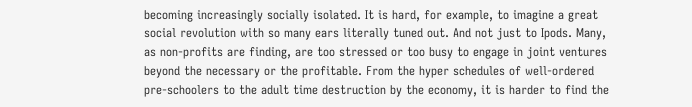becoming increasingly socially isolated. It is hard, for example, to imagine a great social revolution with so many ears literally tuned out. And not just to Ipods. Many, as non-profits are finding, are too stressed or too busy to engage in joint ventures beyond the necessary or the profitable. From the hyper schedules of well-ordered pre-schoolers to the adult time destruction by the economy, it is harder to find the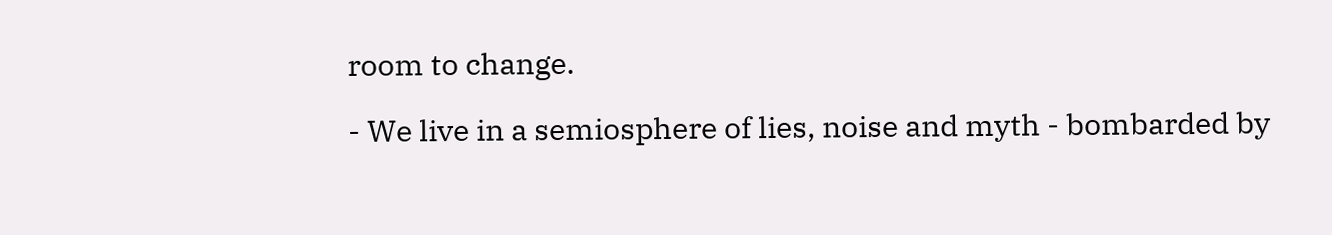room to change.

- We live in a semiosphere of lies, noise and myth - bombarded by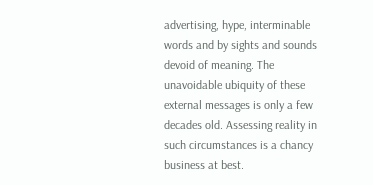advertising, hype, interminable words and by sights and sounds devoid of meaning. The unavoidable ubiquity of these external messages is only a few decades old. Assessing reality in such circumstances is a chancy business at best.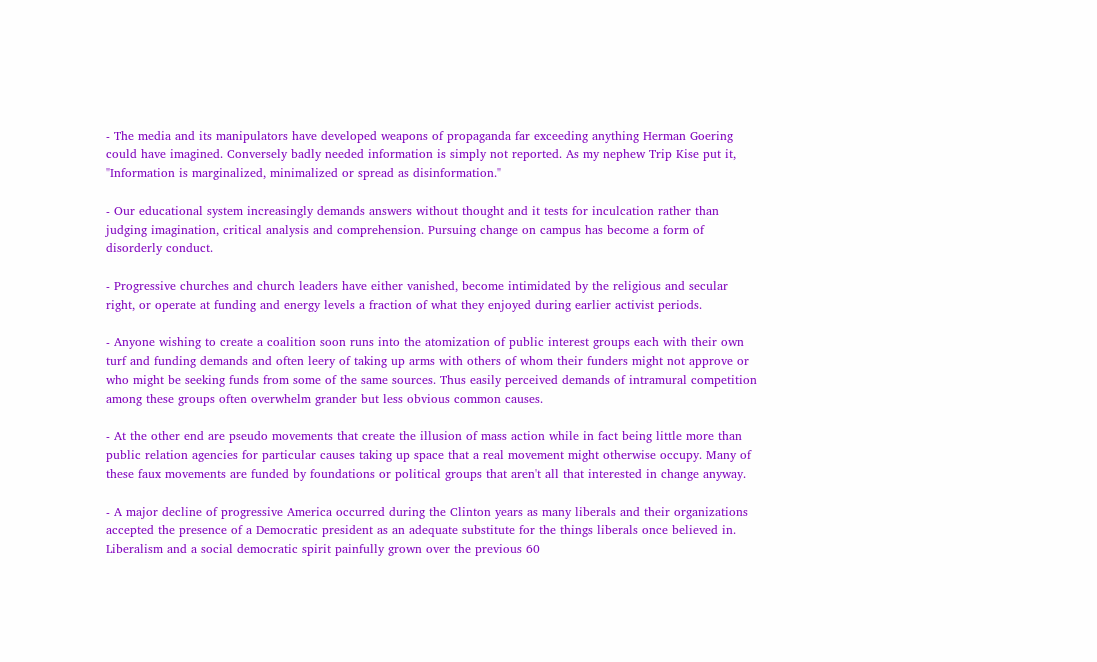- The media and its manipulators have developed weapons of propaganda far exceeding anything Herman Goering could have imagined. Conversely badly needed information is simply not reported. As my nephew Trip Kise put it, "Information is marginalized, minimalized or spread as disinformation."

- Our educational system increasingly demands answers without thought and it tests for inculcation rather than judging imagination, critical analysis and comprehension. Pursuing change on campus has become a form of disorderly conduct.

- Progressive churches and church leaders have either vanished, become intimidated by the religious and secular right, or operate at funding and energy levels a fraction of what they enjoyed during earlier activist periods.

- Anyone wishing to create a coalition soon runs into the atomization of public interest groups each with their own turf and funding demands and often leery of taking up arms with others of whom their funders might not approve or who might be seeking funds from some of the same sources. Thus easily perceived demands of intramural competition among these groups often overwhelm grander but less obvious common causes.

- At the other end are pseudo movements that create the illusion of mass action while in fact being little more than public relation agencies for particular causes taking up space that a real movement might otherwise occupy. Many of these faux movements are funded by foundations or political groups that aren't all that interested in change anyway.

- A major decline of progressive America occurred during the Clinton years as many liberals and their organizations accepted the presence of a Democratic president as an adequate substitute for the things liberals once believed in. Liberalism and a social democratic spirit painfully grown over the previous 60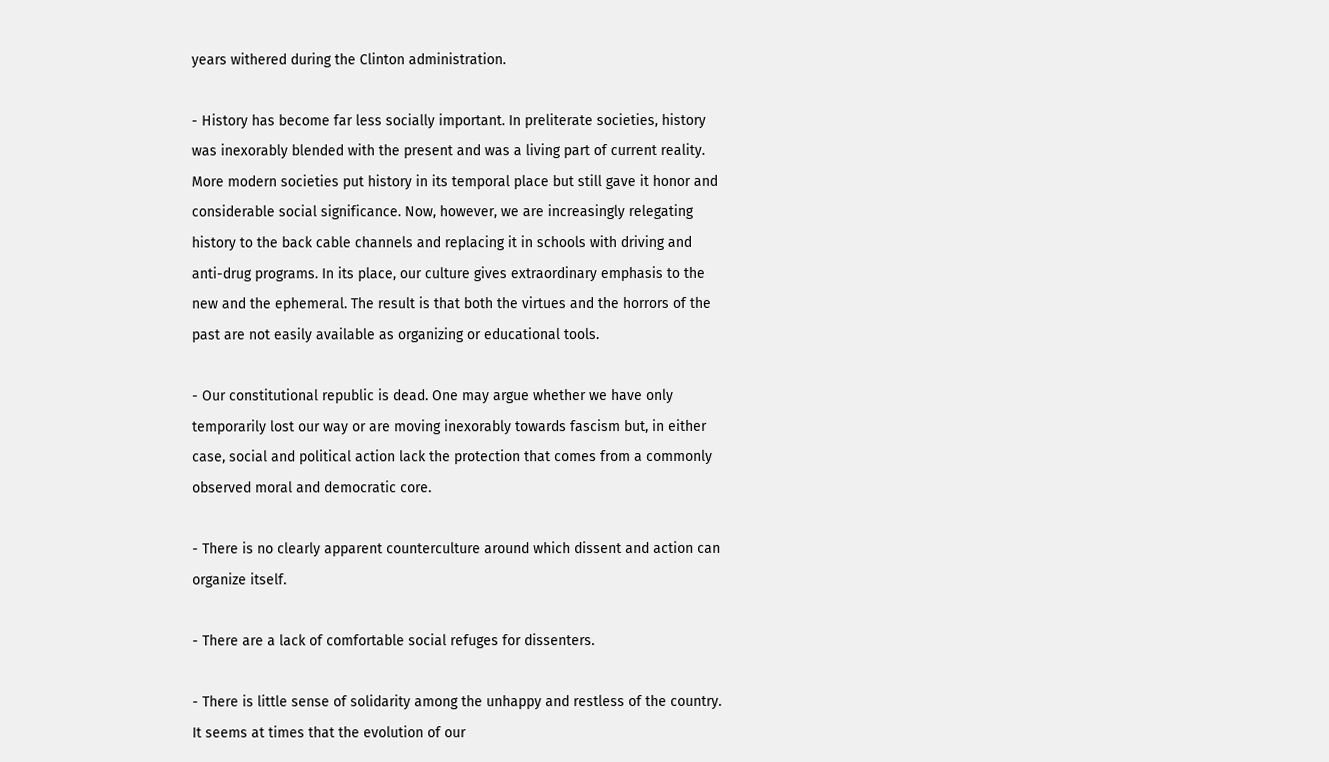years withered during the Clinton administration.

- History has become far less socially important. In preliterate societies, history was inexorably blended with the present and was a living part of current reality. More modern societies put history in its temporal place but still gave it honor and considerable social significance. Now, however, we are increasingly relegating history to the back cable channels and replacing it in schools with driving and anti-drug programs. In its place, our culture gives extraordinary emphasis to the new and the ephemeral. The result is that both the virtues and the horrors of the past are not easily available as organizing or educational tools.

- Our constitutional republic is dead. One may argue whether we have only temporarily lost our way or are moving inexorably towards fascism but, in either case, social and political action lack the protection that comes from a commonly observed moral and democratic core.

- There is no clearly apparent counterculture around which dissent and action can organize itself.

- There are a lack of comfortable social refuges for dissenters.

- There is little sense of solidarity among the unhappy and restless of the country. It seems at times that the evolution of our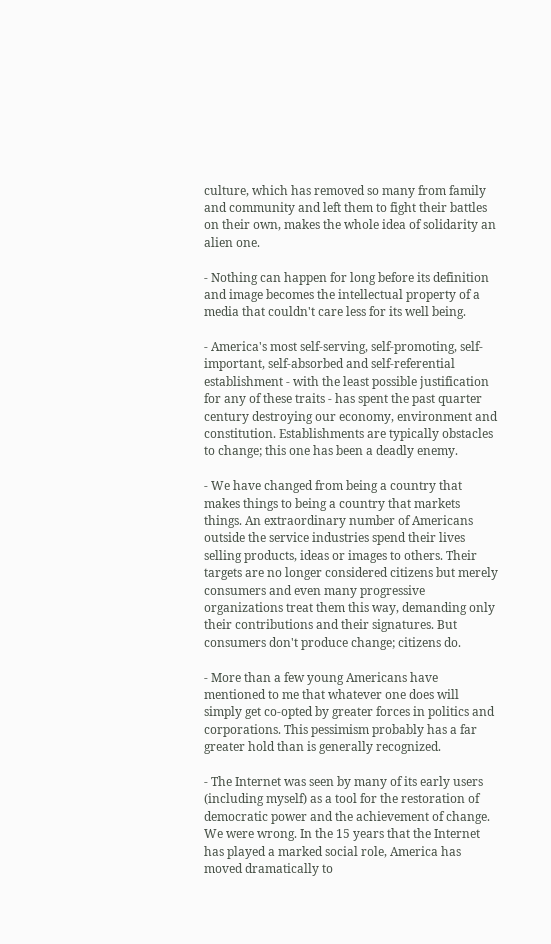culture, which has removed so many from family and community and left them to fight their battles on their own, makes the whole idea of solidarity an alien one.

- Nothing can happen for long before its definition and image becomes the intellectual property of a media that couldn't care less for its well being.

- America's most self-serving, self-promoting, self-important, self-absorbed and self-referential establishment - with the least possible justification for any of these traits - has spent the past quarter century destroying our economy, environment and constitution. Establishments are typically obstacles to change; this one has been a deadly enemy.

- We have changed from being a country that makes things to being a country that markets things. An extraordinary number of Americans outside the service industries spend their lives selling products, ideas or images to others. Their targets are no longer considered citizens but merely consumers and even many progressive organizations treat them this way, demanding only their contributions and their signatures. But consumers don't produce change; citizens do.

- More than a few young Americans have mentioned to me that whatever one does will simply get co-opted by greater forces in politics and corporations. This pessimism probably has a far greater hold than is generally recognized.

- The Internet was seen by many of its early users (including myself) as a tool for the restoration of democratic power and the achievement of change. We were wrong. In the 15 years that the Internet has played a marked social role, America has moved dramatically to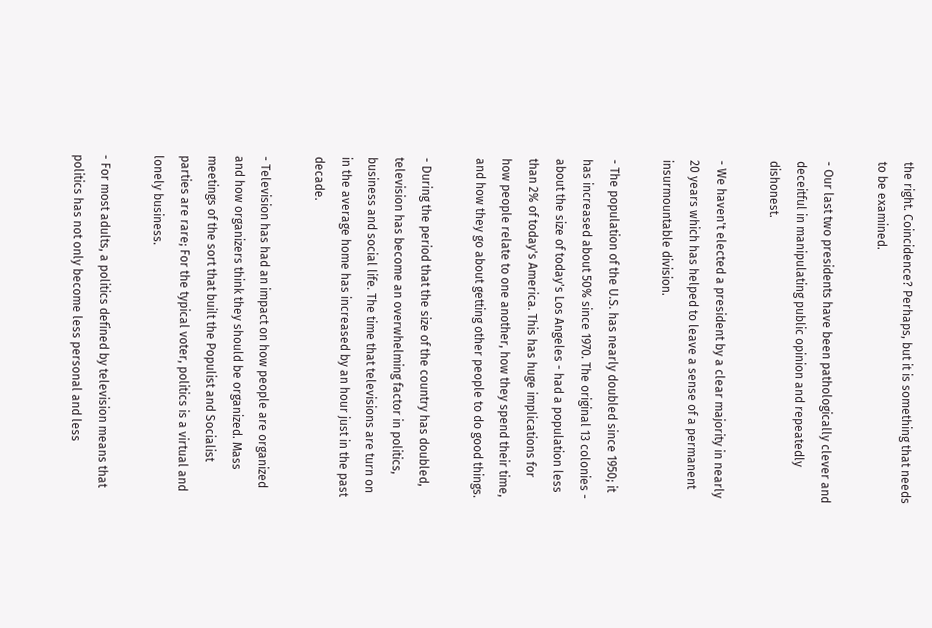the right. Coincidence? Perhaps, but it is something that needs to be examined.

- Our last two presidents have been pathologically clever and deceitful in manipulating public opinion and repeatedly dishonest.

- We haven't elected a president by a clear majority in nearly 20 years which has helped to leave a sense of a permanent insurmountable division.

- The population of the U.S. has nearly doubled since 1950; it has increased about 50% since 1970. The original 13 colonies - about the size of today's Los Angeles - had a population less than 2% of today's America. This has huge implications for how people relate to one another, how they spend their time, and how they go about getting other people to do good things.

- During the period that the size of the country has doubled, television has become an overwhelming factor in politics, business and social life. The time that televisions are turn on in the average home has increased by an hour just in the past decade.

- Television has had an impact on how people are organized and how organizers think they should be organized. Mass meetings of the sort that built the Populist and Socialist parties are rare; For the typical voter, politics is a virtual and lonely business.

- For most adults, a politics defined by television means that politics has not only become less personal and less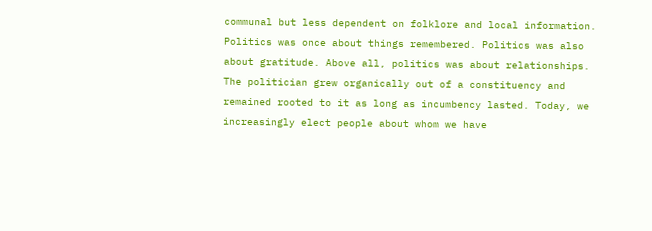communal but less dependent on folklore and local information. Politics was once about things remembered. Politics was also about gratitude. Above all, politics was about relationships. The politician grew organically out of a constituency and remained rooted to it as long as incumbency lasted. Today, we increasingly elect people about whom we have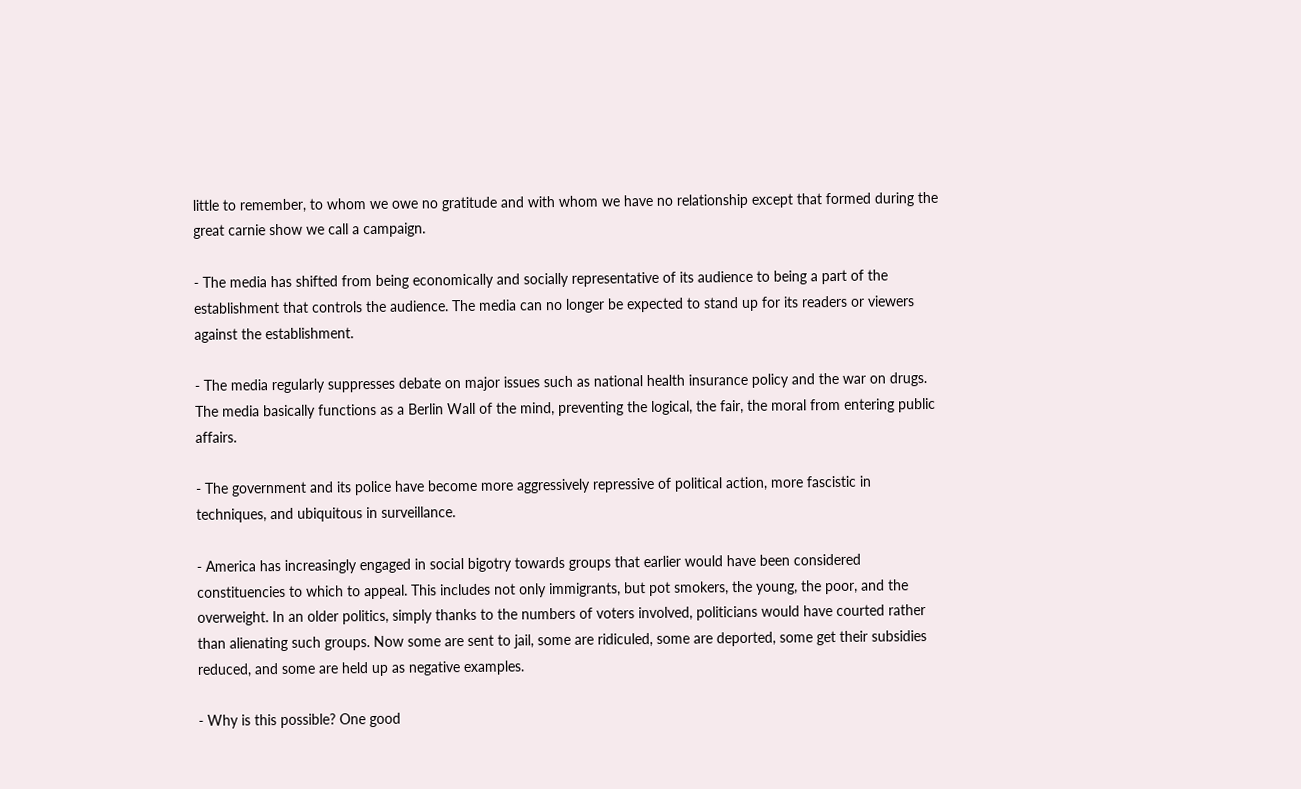little to remember, to whom we owe no gratitude and with whom we have no relationship except that formed during the great carnie show we call a campaign.

- The media has shifted from being economically and socially representative of its audience to being a part of the establishment that controls the audience. The media can no longer be expected to stand up for its readers or viewers against the establishment.

- The media regularly suppresses debate on major issues such as national health insurance policy and the war on drugs. The media basically functions as a Berlin Wall of the mind, preventing the logical, the fair, the moral from entering public affairs.

- The government and its police have become more aggressively repressive of political action, more fascistic in techniques, and ubiquitous in surveillance.

- America has increasingly engaged in social bigotry towards groups that earlier would have been considered constituencies to which to appeal. This includes not only immigrants, but pot smokers, the young, the poor, and the overweight. In an older politics, simply thanks to the numbers of voters involved, politicians would have courted rather than alienating such groups. Now some are sent to jail, some are ridiculed, some are deported, some get their subsidies reduced, and some are held up as negative examples.

- Why is this possible? One good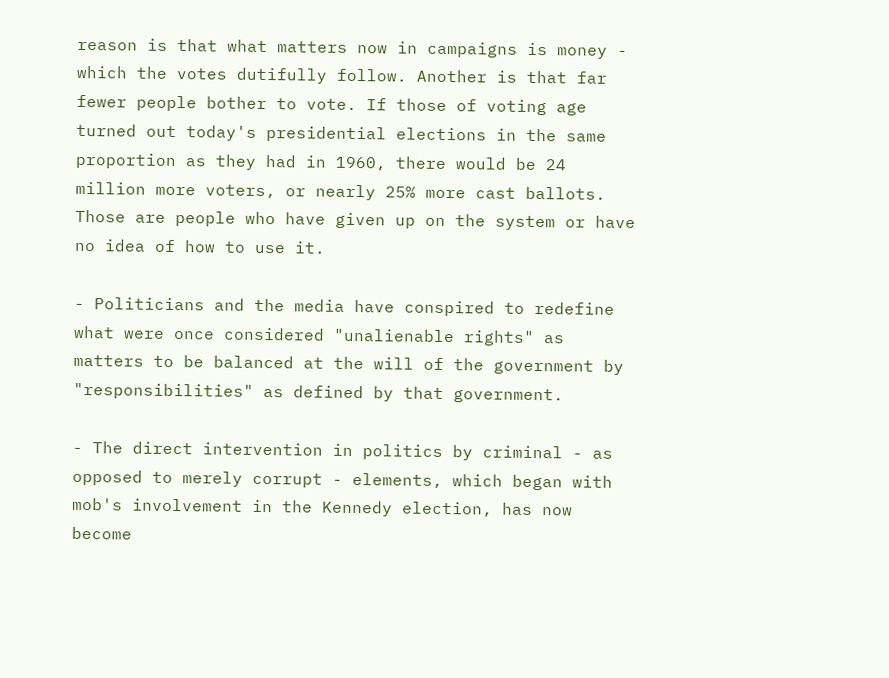reason is that what matters now in campaigns is money - which the votes dutifully follow. Another is that far fewer people bother to vote. If those of voting age turned out today's presidential elections in the same proportion as they had in 1960, there would be 24 million more voters, or nearly 25% more cast ballots. Those are people who have given up on the system or have no idea of how to use it.

- Politicians and the media have conspired to redefine what were once considered "unalienable rights" as matters to be balanced at the will of the government by "responsibilities" as defined by that government.

- The direct intervention in politics by criminal - as opposed to merely corrupt - elements, which began with mob's involvement in the Kennedy election, has now become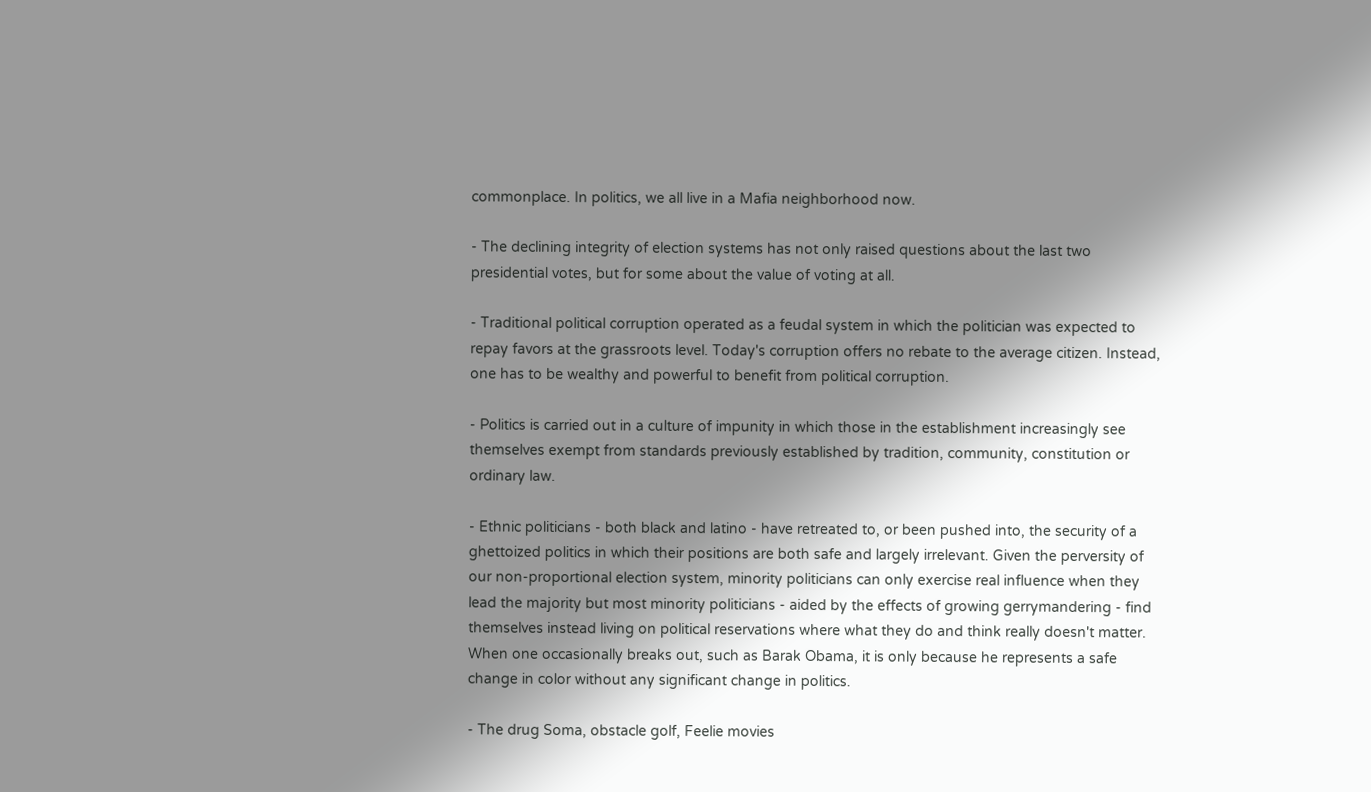commonplace. In politics, we all live in a Mafia neighborhood now.

- The declining integrity of election systems has not only raised questions about the last two presidential votes, but for some about the value of voting at all.

- Traditional political corruption operated as a feudal system in which the politician was expected to repay favors at the grassroots level. Today's corruption offers no rebate to the average citizen. Instead, one has to be wealthy and powerful to benefit from political corruption.

- Politics is carried out in a culture of impunity in which those in the establishment increasingly see themselves exempt from standards previously established by tradition, community, constitution or ordinary law.

- Ethnic politicians - both black and latino - have retreated to, or been pushed into, the security of a ghettoized politics in which their positions are both safe and largely irrelevant. Given the perversity of our non-proportional election system, minority politicians can only exercise real influence when they lead the majority but most minority politicians - aided by the effects of growing gerrymandering - find themselves instead living on political reservations where what they do and think really doesn't matter. When one occasionally breaks out, such as Barak Obama, it is only because he represents a safe change in color without any significant change in politics.

- The drug Soma, obstacle golf, Feelie movies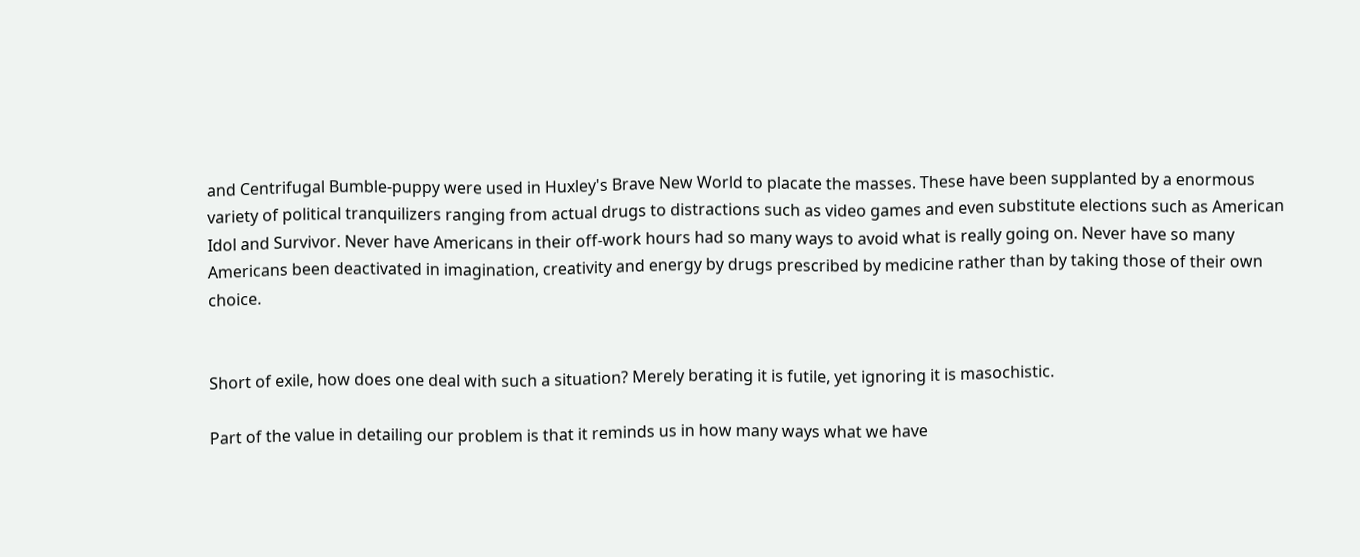and Centrifugal Bumble-puppy were used in Huxley's Brave New World to placate the masses. These have been supplanted by a enormous variety of political tranquilizers ranging from actual drugs to distractions such as video games and even substitute elections such as American Idol and Survivor. Never have Americans in their off-work hours had so many ways to avoid what is really going on. Never have so many Americans been deactivated in imagination, creativity and energy by drugs prescribed by medicine rather than by taking those of their own choice.


Short of exile, how does one deal with such a situation? Merely berating it is futile, yet ignoring it is masochistic.

Part of the value in detailing our problem is that it reminds us in how many ways what we have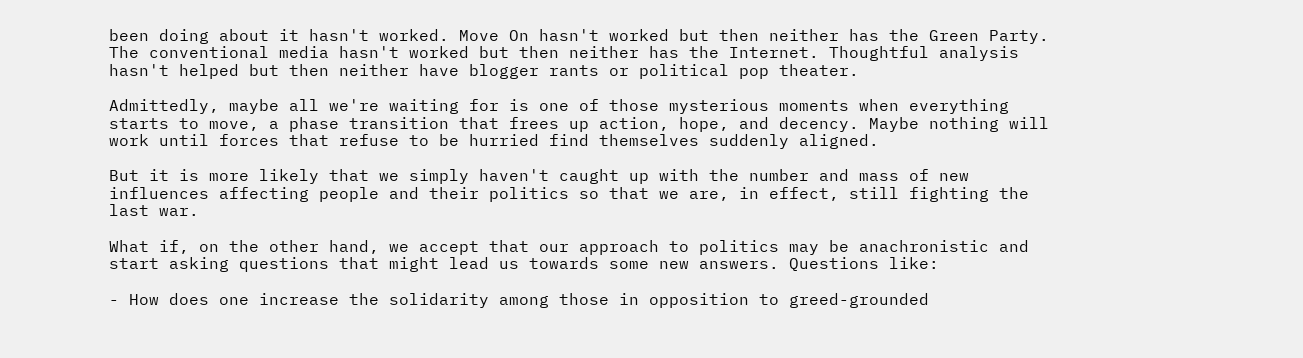been doing about it hasn't worked. Move On hasn't worked but then neither has the Green Party. The conventional media hasn't worked but then neither has the Internet. Thoughtful analysis hasn't helped but then neither have blogger rants or political pop theater.

Admittedly, maybe all we're waiting for is one of those mysterious moments when everything starts to move, a phase transition that frees up action, hope, and decency. Maybe nothing will work until forces that refuse to be hurried find themselves suddenly aligned.

But it is more likely that we simply haven't caught up with the number and mass of new influences affecting people and their politics so that we are, in effect, still fighting the last war.

What if, on the other hand, we accept that our approach to politics may be anachronistic and start asking questions that might lead us towards some new answers. Questions like:

- How does one increase the solidarity among those in opposition to greed-grounded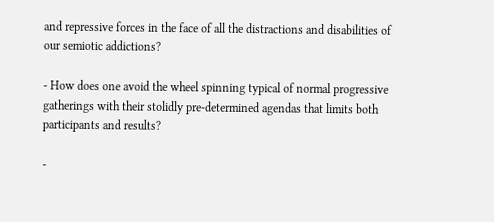and repressive forces in the face of all the distractions and disabilities of our semiotic addictions?

- How does one avoid the wheel spinning typical of normal progressive gatherings with their stolidly pre-determined agendas that limits both participants and results?

-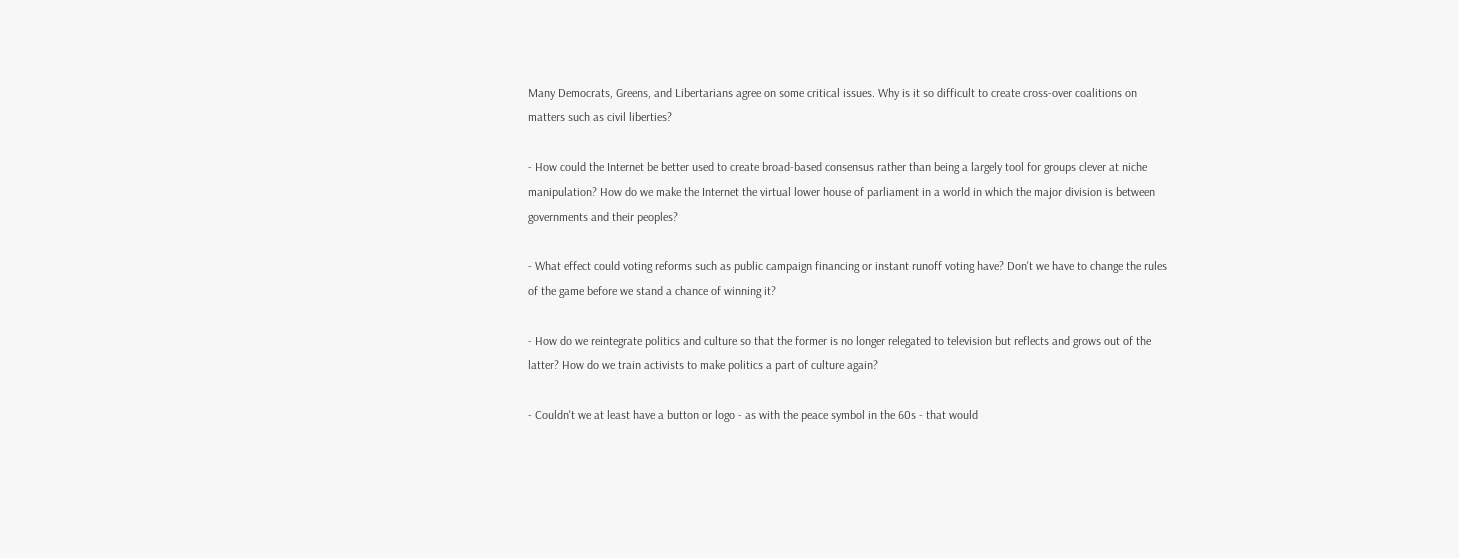Many Democrats, Greens, and Libertarians agree on some critical issues. Why is it so difficult to create cross-over coalitions on matters such as civil liberties?

- How could the Internet be better used to create broad-based consensus rather than being a largely tool for groups clever at niche manipulation? How do we make the Internet the virtual lower house of parliament in a world in which the major division is between governments and their peoples?

- What effect could voting reforms such as public campaign financing or instant runoff voting have? Don't we have to change the rules of the game before we stand a chance of winning it?

- How do we reintegrate politics and culture so that the former is no longer relegated to television but reflects and grows out of the latter? How do we train activists to make politics a part of culture again?

- Couldn't we at least have a button or logo - as with the peace symbol in the 60s - that would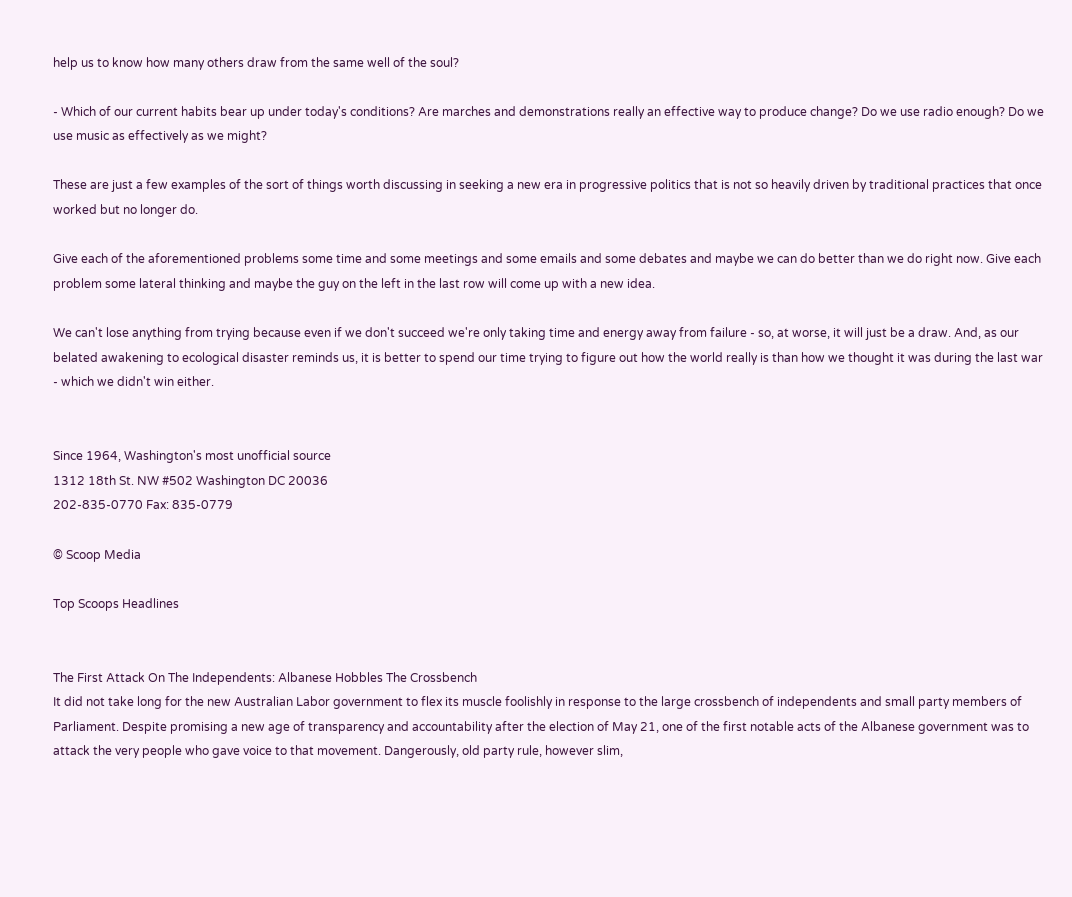help us to know how many others draw from the same well of the soul?

- Which of our current habits bear up under today's conditions? Are marches and demonstrations really an effective way to produce change? Do we use radio enough? Do we use music as effectively as we might?

These are just a few examples of the sort of things worth discussing in seeking a new era in progressive politics that is not so heavily driven by traditional practices that once worked but no longer do.

Give each of the aforementioned problems some time and some meetings and some emails and some debates and maybe we can do better than we do right now. Give each problem some lateral thinking and maybe the guy on the left in the last row will come up with a new idea.

We can't lose anything from trying because even if we don't succeed we're only taking time and energy away from failure - so, at worse, it will just be a draw. And, as our belated awakening to ecological disaster reminds us, it is better to spend our time trying to figure out how the world really is than how we thought it was during the last war - which we didn't win either.


Since 1964, Washington's most unofficial source
1312 18th St. NW #502 Washington DC 20036
202-835-0770 Fax: 835-0779

© Scoop Media

Top Scoops Headlines


The First Attack On The Independents: Albanese Hobbles The Crossbench
It did not take long for the new Australian Labor government to flex its muscle foolishly in response to the large crossbench of independents and small party members of Parliament. Despite promising a new age of transparency and accountability after the election of May 21, one of the first notable acts of the Albanese government was to attack the very people who gave voice to that movement. Dangerously, old party rule, however slim,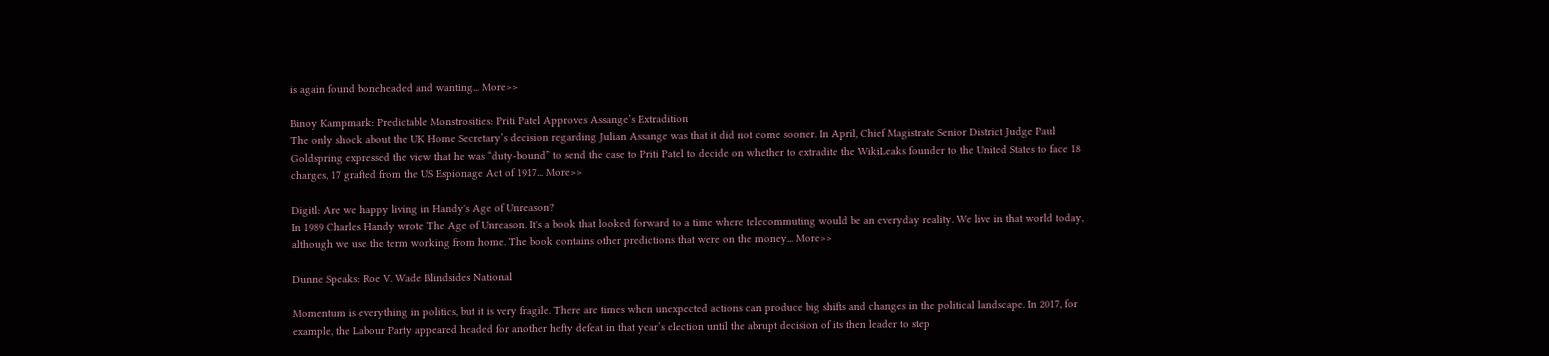is again found boneheaded and wanting... More>>

Binoy Kampmark: Predictable Monstrosities: Priti Patel Approves Assange’s Extradition
The only shock about the UK Home Secretary’s decision regarding Julian Assange was that it did not come sooner. In April, Chief Magistrate Senior District Judge Paul Goldspring expressed the view that he was “duty-bound” to send the case to Priti Patel to decide on whether to extradite the WikiLeaks founder to the United States to face 18 charges, 17 grafted from the US Espionage Act of 1917... More>>

Digitl: Are we happy living in Handy's Age of Unreason?
In 1989 Charles Handy wrote The Age of Unreason. It's a book that looked forward to a time where telecommuting would be an everyday reality. We live in that world today, although we use the term working from home. The book contains other predictions that were on the money... More>>

Dunne Speaks: Roe V. Wade Blindsides National

Momentum is everything in politics, but it is very fragile. There are times when unexpected actions can produce big shifts and changes in the political landscape. In 2017, for example, the Labour Party appeared headed for another hefty defeat in that year’s election until the abrupt decision of its then leader to step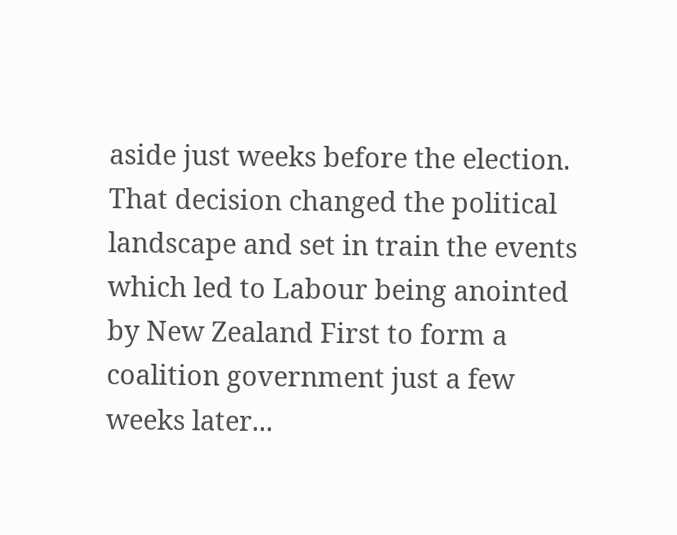aside just weeks before the election. That decision changed the political landscape and set in train the events which led to Labour being anointed by New Zealand First to form a coalition government just a few weeks later...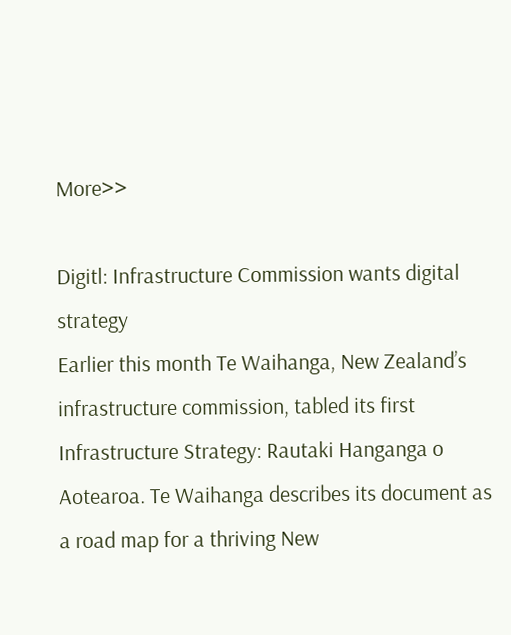More>>

Digitl: Infrastructure Commission wants digital strategy
Earlier this month Te Waihanga, New Zealand’s infrastructure commission, tabled its first Infrastructure Strategy: Rautaki Hanganga o Aotearoa. Te Waihanga describes its document as a road map for a thriving New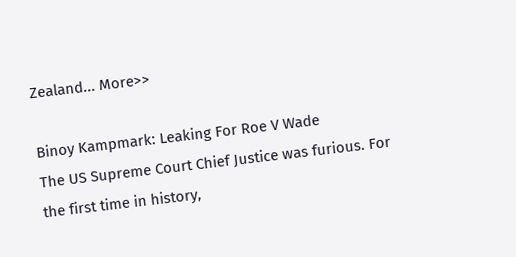Zealand... More>>

Binoy Kampmark: Leaking For Roe V Wade
The US Supreme Court Chief Justice was furious. For the first time in history,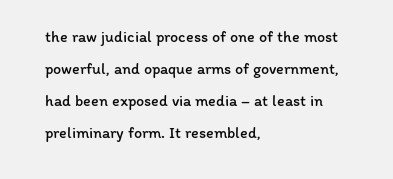the raw judicial process of one of the most powerful, and opaque arms of government, had been exposed via media – at least in preliminary form. It resembled,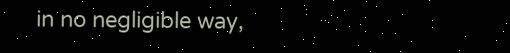in no negligible way,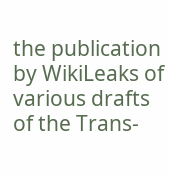the publication by WikiLeaks of various drafts of the Trans-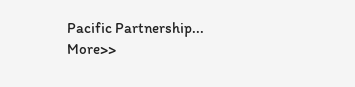Pacific Partnership... More>>